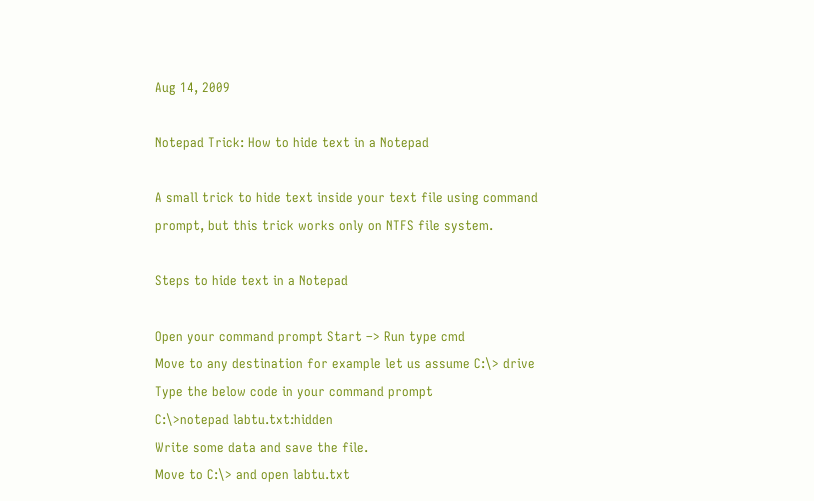Aug 14, 2009

Notepad Trick: How to hide text in a Notepad

A small trick to hide text inside your text file using command prompt, but this trick works only on NTFS file system.

Steps to hide text in a Notepad

Open your command prompt Start –> Run type cmd
Move to any destination for example let us assume C:\> drive
Type the below code in your command prompt
C:\>notepad labtu.txt:hidden
Write some data and save the file.
Move to C:\> and open labtu.txt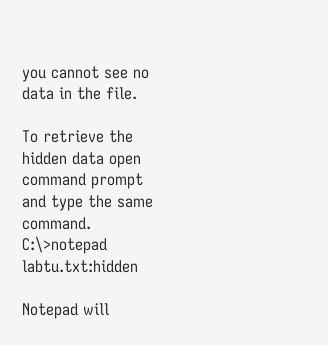you cannot see no data in the file.

To retrieve the hidden data open command prompt and type the same command.
C:\>notepad labtu.txt:hidden

Notepad will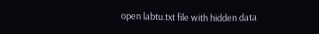open labtu.txt file with hidden data